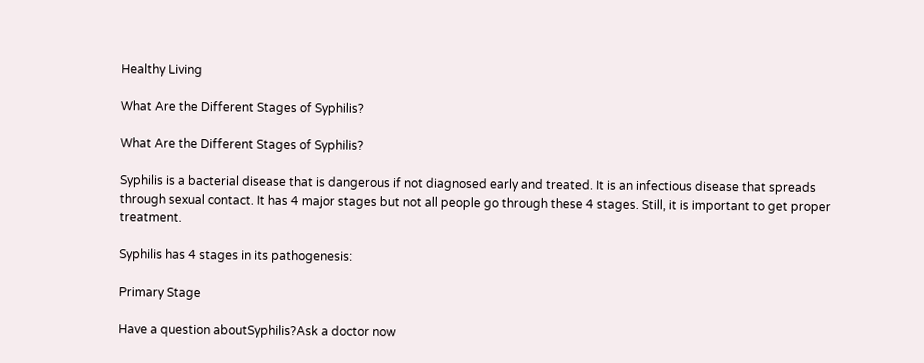Healthy Living

What Are the Different Stages of Syphilis?

What Are the Different Stages of Syphilis?

Syphilis is a bacterial disease that is dangerous if not diagnosed early and treated. It is an infectious disease that spreads through sexual contact. It has 4 major stages but not all people go through these 4 stages. Still, it is important to get proper treatment.

Syphilis has 4 stages in its pathogenesis:

Primary Stage

Have a question aboutSyphilis?Ask a doctor now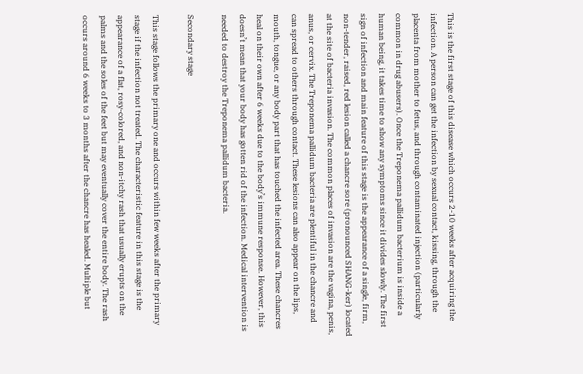This is the first stage of this disease which occurs 2-10 weeks after acquiring the infection. A person can get the infection by sexual contact, kissing, through the placenta from mother to fetus, and through contaminated injection (particularly common in drug abusers). Once the Treponema pallidum bacterium is inside a human being, it takes time to show any symptoms since it divides slowly. The first sign of infection and main feature of this stage is the appearance of a single, firm, non-tender, raised, red lesion called a chancre sore (pronounced SHANG-ker) located at the site of bacteria invasion. The common places of invasion are the vagina, penis, anus, or cervix. The Treponema pallidum bacteria are plentiful in the chancre and can spread to others through contact. These lesions can also appear on the lips, mouth, tongue, or any body part that has touched the infected area. These chancres heal on their own after 6 weeks due to the body’s immune response. However, this doesn’t mean that your body has gotten rid of the infection. Medical intervention is needed to destroy the Treponema pallidum bacteria.

Secondary stage

This stage follows the primary one and occurs within few weeks after the primary stage if the infection not treated. The characteristic feature in this stage is the appearance of a flat, rosy-colored, and non-itchy rash that usually erupts on the palms and the soles of the feet but may eventually cover the entire body. The rash occurs around 6 weeks to 3 months after the chancre has healed. Multiple but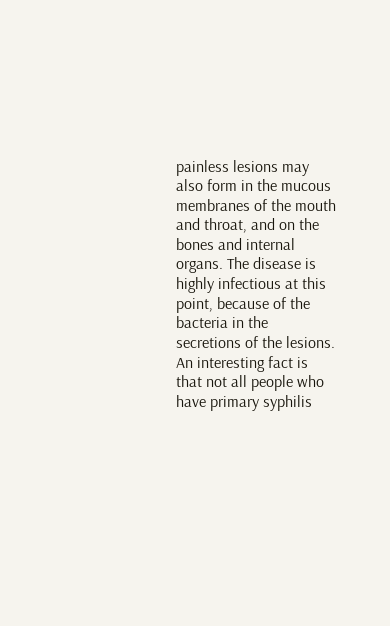painless lesions may also form in the mucous membranes of the mouth and throat, and on the bones and internal organs. The disease is highly infectious at this point, because of the bacteria in the secretions of the lesions.
An interesting fact is that not all people who have primary syphilis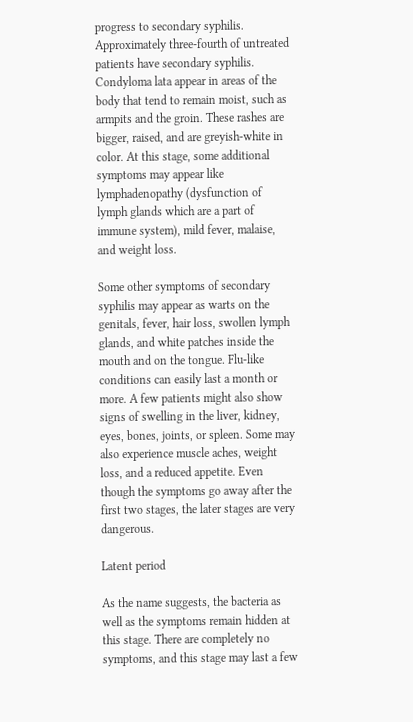progress to secondary syphilis. Approximately three-fourth of untreated patients have secondary syphilis. Condyloma lata appear in areas of the body that tend to remain moist, such as armpits and the groin. These rashes are bigger, raised, and are greyish-white in color. At this stage, some additional symptoms may appear like lymphadenopathy (dysfunction of lymph glands which are a part of immune system), mild fever, malaise, and weight loss.

Some other symptoms of secondary syphilis may appear as warts on the genitals, fever, hair loss, swollen lymph glands, and white patches inside the mouth and on the tongue. Flu-like conditions can easily last a month or more. A few patients might also show signs of swelling in the liver, kidney, eyes, bones, joints, or spleen. Some may also experience muscle aches, weight loss, and a reduced appetite. Even though the symptoms go away after the first two stages, the later stages are very dangerous.

Latent period

As the name suggests, the bacteria as well as the symptoms remain hidden at this stage. There are completely no symptoms, and this stage may last a few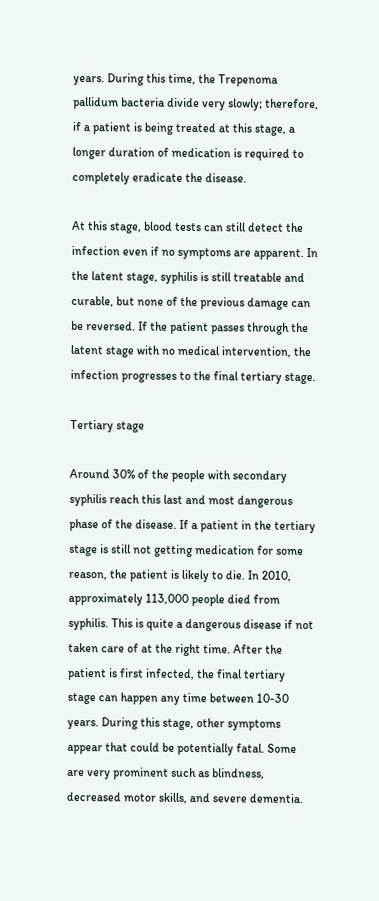years. During this time, the Trepenoma pallidum bacteria divide very slowly; therefore, if a patient is being treated at this stage, a longer duration of medication is required to completely eradicate the disease.

At this stage, blood tests can still detect the infection even if no symptoms are apparent. In the latent stage, syphilis is still treatable and curable, but none of the previous damage can be reversed. If the patient passes through the latent stage with no medical intervention, the infection progresses to the final tertiary stage.

Tertiary stage

Around 30% of the people with secondary syphilis reach this last and most dangerous phase of the disease. If a patient in the tertiary stage is still not getting medication for some reason, the patient is likely to die. In 2010, approximately 113,000 people died from syphilis. This is quite a dangerous disease if not taken care of at the right time. After the patient is first infected, the final tertiary stage can happen any time between 10-30 years. During this stage, other symptoms appear that could be potentially fatal. Some are very prominent such as blindness, decreased motor skills, and severe dementia.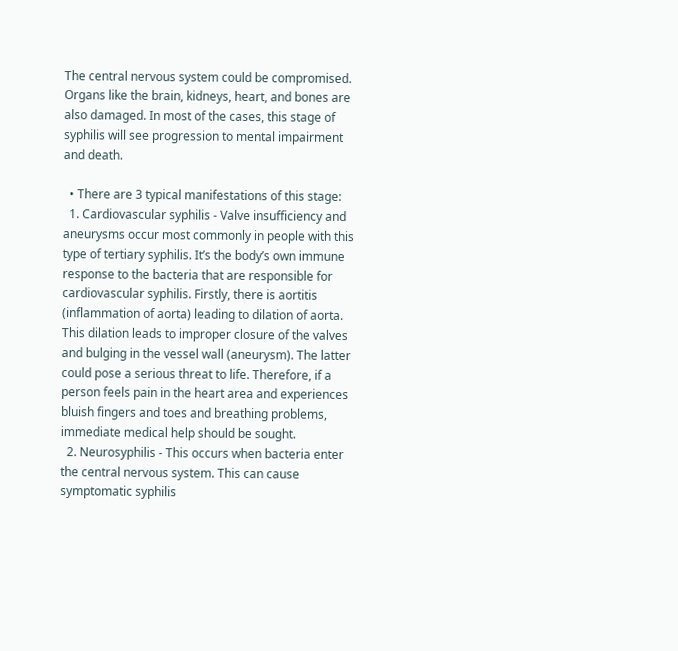The central nervous system could be compromised. Organs like the brain, kidneys, heart, and bones are also damaged. In most of the cases, this stage of syphilis will see progression to mental impairment and death.

  • There are 3 typical manifestations of this stage:
  1. Cardiovascular syphilis - Valve insufficiency and aneurysms occur most commonly in people with this type of tertiary syphilis. It’s the body’s own immune response to the bacteria that are responsible for cardiovascular syphilis. Firstly, there is aortitis (inflammation of aorta) leading to dilation of aorta. This dilation leads to improper closure of the valves and bulging in the vessel wall (aneurysm). The latter could pose a serious threat to life. Therefore, if a person feels pain in the heart area and experiences bluish fingers and toes and breathing problems, immediate medical help should be sought.
  2. Neurosyphilis - This occurs when bacteria enter the central nervous system. This can cause symptomatic syphilis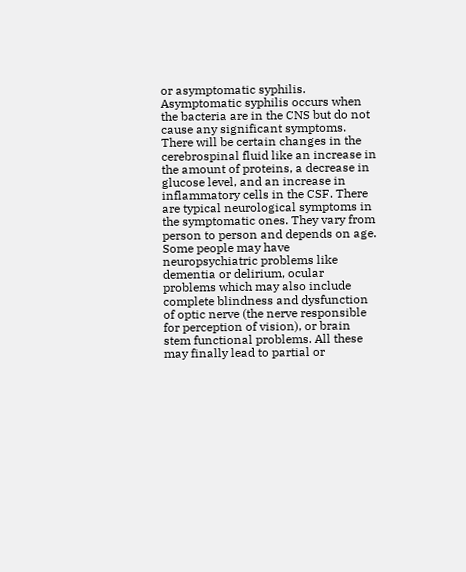or asymptomatic syphilis. Asymptomatic syphilis occurs when the bacteria are in the CNS but do not cause any significant symptoms. There will be certain changes in the cerebrospinal fluid like an increase in the amount of proteins, a decrease in glucose level, and an increase in inflammatory cells in the CSF. There are typical neurological symptoms in the symptomatic ones. They vary from person to person and depends on age. Some people may have neuropsychiatric problems like dementia or delirium, ocular problems which may also include complete blindness and dysfunction of optic nerve (the nerve responsible for perception of vision), or brain stem functional problems. All these may finally lead to partial or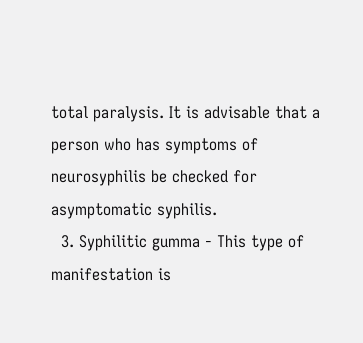total paralysis. It is advisable that a person who has symptoms of neurosyphilis be checked for asymptomatic syphilis.
  3. Syphilitic gumma - This type of manifestation is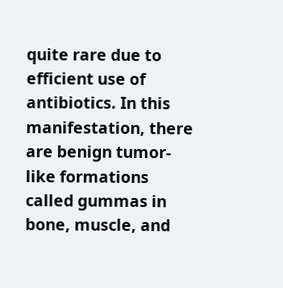quite rare due to efficient use of antibiotics. In this manifestation, there are benign tumor-like formations called gummas in bone, muscle, and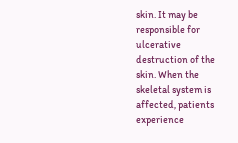skin. It may be responsible for ulcerative destruction of the skin. When the skeletal system is affected, patients experience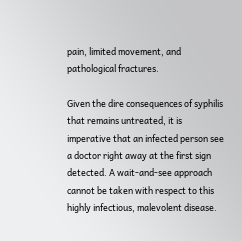pain, limited movement, and pathological fractures.

Given the dire consequences of syphilis that remains untreated, it is imperative that an infected person see a doctor right away at the first sign detected. A wait-and-see approach cannot be taken with respect to this highly infectious, malevolent disease.